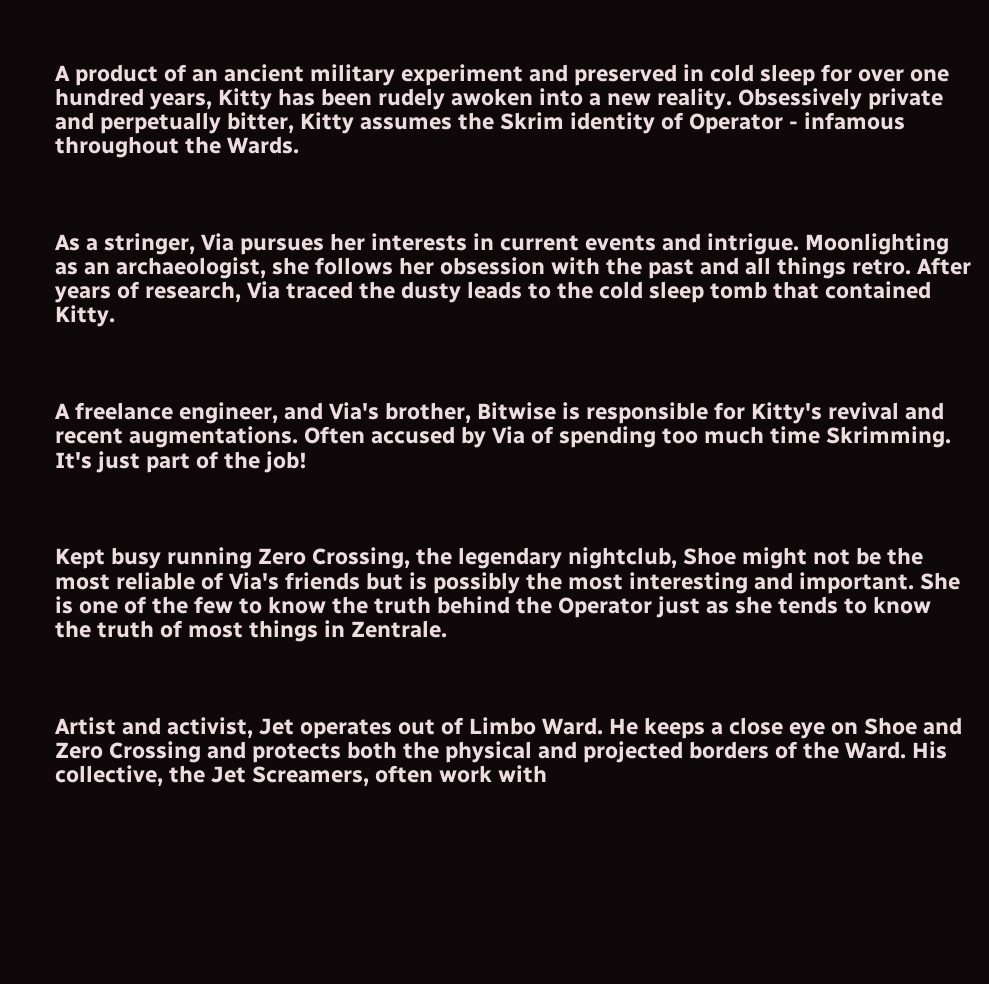A product of an ancient military experiment and preserved in cold sleep for over one hundred years, Kitty has been rudely awoken into a new reality. Obsessively private and perpetually bitter, Kitty assumes the Skrim identity of Operator - infamous throughout the Wards.



As a stringer, Via pursues her interests in current events and intrigue. Moonlighting as an archaeologist, she follows her obsession with the past and all things retro. After years of research, Via traced the dusty leads to the cold sleep tomb that contained Kitty.



A freelance engineer, and Via's brother, Bitwise is responsible for Kitty's revival and recent augmentations. Often accused by Via of spending too much time Skrimming. It's just part of the job!



Kept busy running Zero Crossing, the legendary nightclub, Shoe might not be the most reliable of Via's friends but is possibly the most interesting and important. She is one of the few to know the truth behind the Operator just as she tends to know the truth of most things in Zentrale.



Artist and activist, Jet operates out of Limbo Ward. He keeps a close eye on Shoe and Zero Crossing and protects both the physical and projected borders of the Ward. His collective, the Jet Screamers, often work with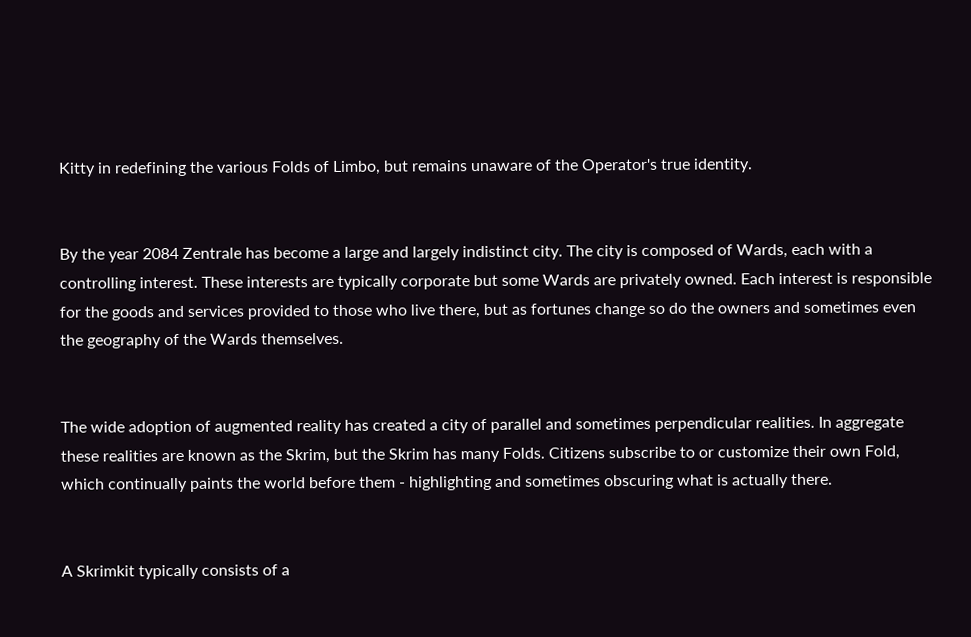Kitty in redefining the various Folds of Limbo, but remains unaware of the Operator's true identity.


By the year 2084 Zentrale has become a large and largely indistinct city. The city is composed of Wards, each with a controlling interest. These interests are typically corporate but some Wards are privately owned. Each interest is responsible for the goods and services provided to those who live there, but as fortunes change so do the owners and sometimes even the geography of the Wards themselves.


The wide adoption of augmented reality has created a city of parallel and sometimes perpendicular realities. In aggregate these realities are known as the Skrim, but the Skrim has many Folds. Citizens subscribe to or customize their own Fold, which continually paints the world before them - highlighting and sometimes obscuring what is actually there.


A Skrimkit typically consists of a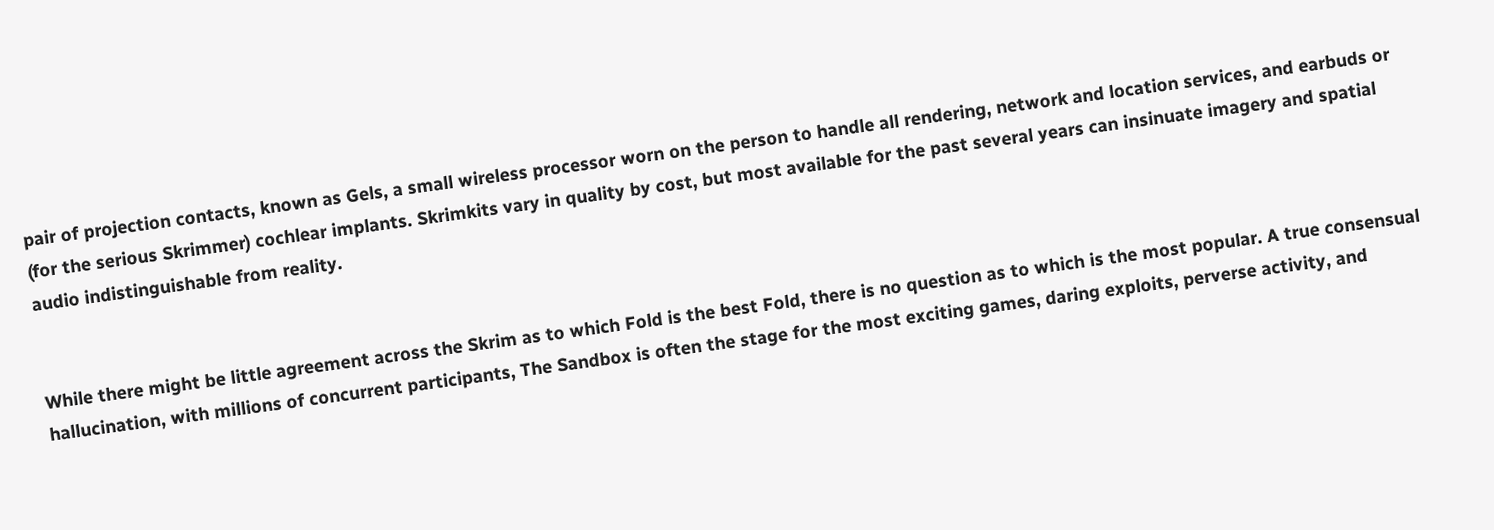pair of projection contacts, known as Gels, a small wireless processor worn on the person to handle all rendering, network and location services, and earbuds or (for the serious Skrimmer) cochlear implants. Skrimkits vary in quality by cost, but most available for the past several years can insinuate imagery and spatial audio indistinguishable from reality.


While there might be little agreement across the Skrim as to which Fold is the best Fold, there is no question as to which is the most popular. A true consensual hallucination, with millions of concurrent participants, The Sandbox is often the stage for the most exciting games, daring exploits, perverse activity, and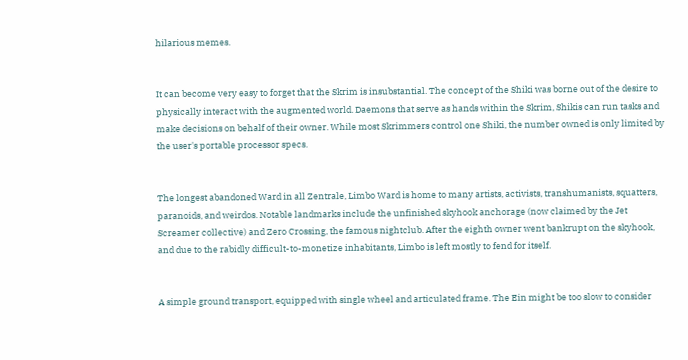hilarious memes.


It can become very easy to forget that the Skrim is insubstantial. The concept of the Shiki was borne out of the desire to physically interact with the augmented world. Daemons that serve as hands within the Skrim, Shikis can run tasks and make decisions on behalf of their owner. While most Skrimmers control one Shiki, the number owned is only limited by the user's portable processor specs.


The longest abandoned Ward in all Zentrale, Limbo Ward is home to many artists, activists, transhumanists, squatters, paranoids, and weirdos. Notable landmarks include the unfinished skyhook anchorage (now claimed by the Jet Screamer collective) and Zero Crossing, the famous nightclub. After the eighth owner went bankrupt on the skyhook, and due to the rabidly difficult-to-monetize inhabitants, Limbo is left mostly to fend for itself.


A simple ground transport, equipped with single wheel and articulated frame. The Ein might be too slow to consider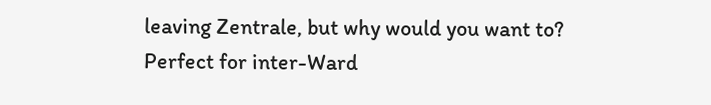leaving Zentrale, but why would you want to? Perfect for inter-Ward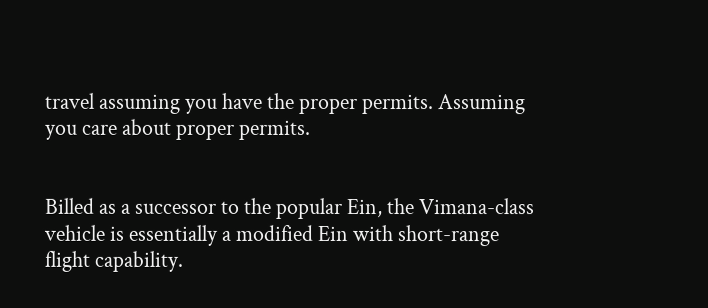travel assuming you have the proper permits. Assuming you care about proper permits.


Billed as a successor to the popular Ein, the Vimana-class vehicle is essentially a modified Ein with short-range flight capability.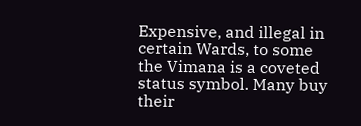Expensive, and illegal in certain Wards, to some the Vimana is a coveted status symbol. Many buy their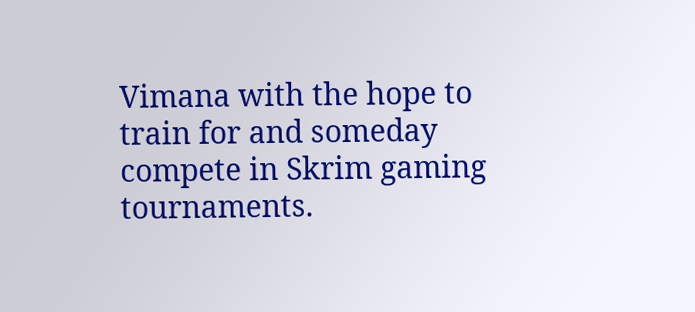Vimana with the hope to train for and someday compete in Skrim gaming tournaments.